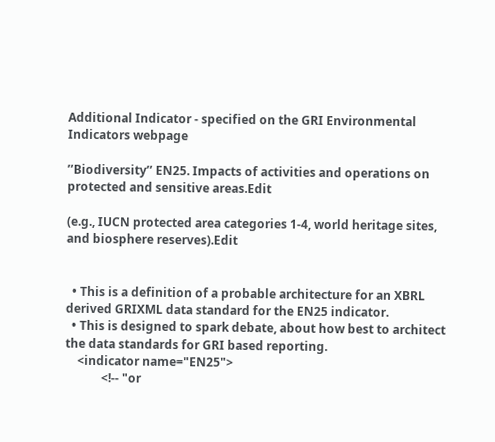Additional Indicator - specified on the GRI Environmental Indicators webpage

’’Biodiversity’’ EN25. Impacts of activities and operations on protected and sensitive areas.Edit

(e.g., IUCN protected area categories 1-4, world heritage sites, and biosphere reserves).Edit


  • This is a definition of a probable architecture for an XBRL derived GRIXML data standard for the EN25 indicator.
  • This is designed to spark debate, about how best to architect the data standards for GRI based reporting.
    <indicator name="EN25">
            <!-- "or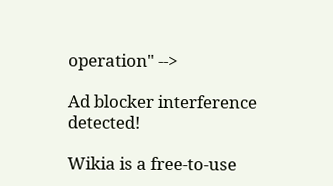operation" -->

Ad blocker interference detected!

Wikia is a free-to-use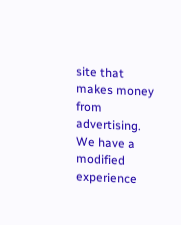site that makes money from advertising. We have a modified experience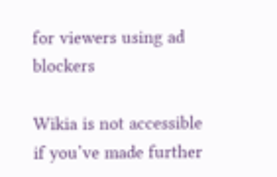for viewers using ad blockers

Wikia is not accessible if you’ve made further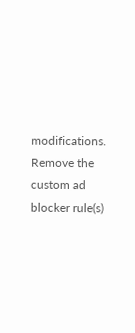modifications. Remove the custom ad blocker rule(s)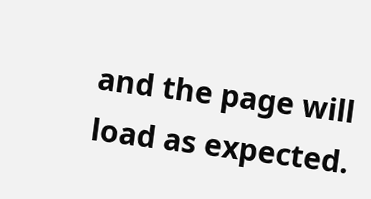and the page will load as expected.